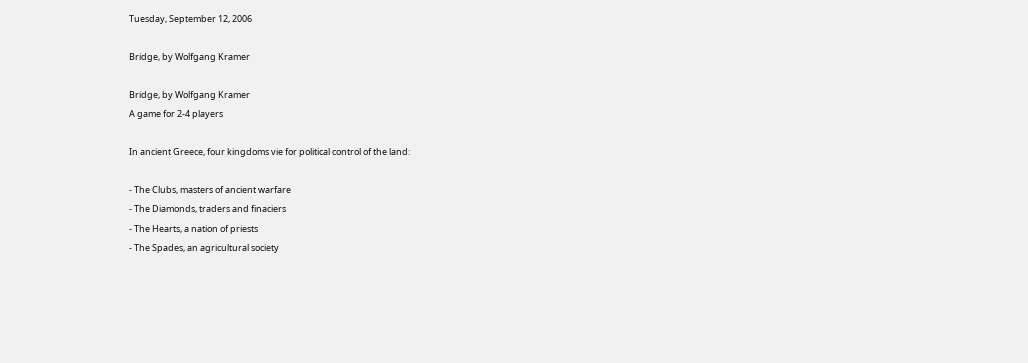Tuesday, September 12, 2006

Bridge, by Wolfgang Kramer

Bridge, by Wolfgang Kramer
A game for 2-4 players

In ancient Greece, four kingdoms vie for political control of the land:

- The Clubs, masters of ancient warfare
- The Diamonds, traders and finaciers
- The Hearts, a nation of priests
- The Spades, an agricultural society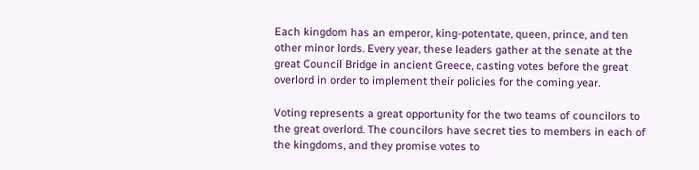Each kingdom has an emperor, king-potentate, queen, prince, and ten other minor lords. Every year, these leaders gather at the senate at the great Council Bridge in ancient Greece, casting votes before the great overlord in order to implement their policies for the coming year.

Voting represents a great opportunity for the two teams of councilors to the great overlord. The councilors have secret ties to members in each of the kingdoms, and they promise votes to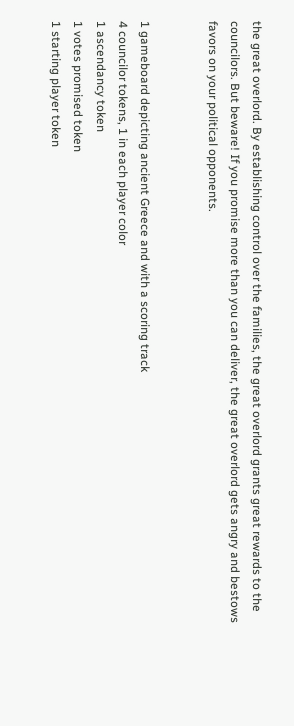the great overlord. By establishing control over the families, the great overlord grants great rewards to the councilors. But beware! If you promise more than you can deliver, the great overlord gets angry and bestows favors on your political opponents.


1 gameboard depicting ancient Greece and with a scoring track
4 councilor tokens, 1 in each player color
1 ascendancy token
1 votes promised token
1 starting player token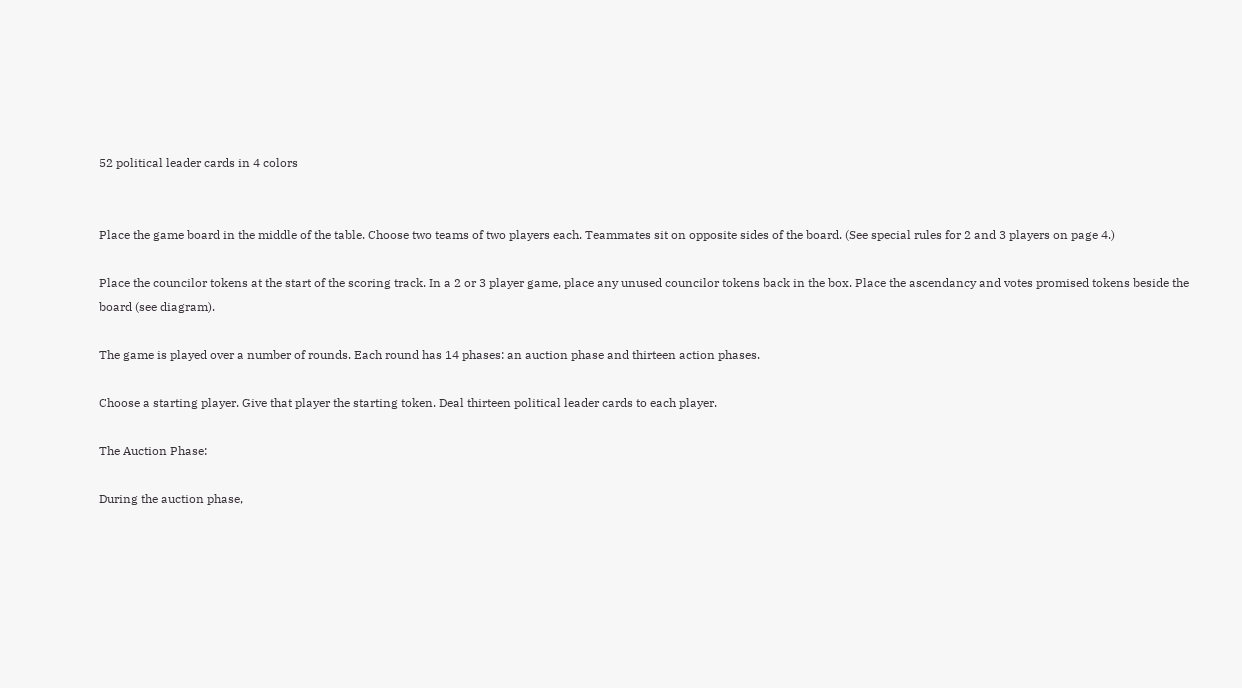52 political leader cards in 4 colors


Place the game board in the middle of the table. Choose two teams of two players each. Teammates sit on opposite sides of the board. (See special rules for 2 and 3 players on page 4.)

Place the councilor tokens at the start of the scoring track. In a 2 or 3 player game, place any unused councilor tokens back in the box. Place the ascendancy and votes promised tokens beside the board (see diagram).

The game is played over a number of rounds. Each round has 14 phases: an auction phase and thirteen action phases.

Choose a starting player. Give that player the starting token. Deal thirteen political leader cards to each player.

The Auction Phase:

During the auction phase,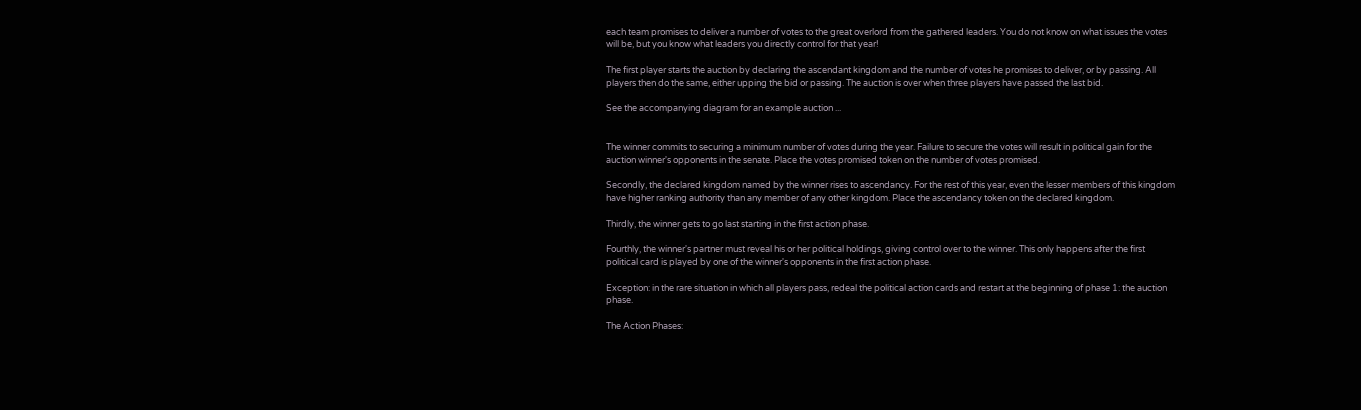each team promises to deliver a number of votes to the great overlord from the gathered leaders. You do not know on what issues the votes will be, but you know what leaders you directly control for that year!

The first player starts the auction by declaring the ascendant kingdom and the number of votes he promises to deliver, or by passing. All players then do the same, either upping the bid or passing. The auction is over when three players have passed the last bid.

See the accompanying diagram for an example auction ...


The winner commits to securing a minimum number of votes during the year. Failure to secure the votes will result in political gain for the auction winner's opponents in the senate. Place the votes promised token on the number of votes promised.

Secondly, the declared kingdom named by the winner rises to ascendancy. For the rest of this year, even the lesser members of this kingdom have higher ranking authority than any member of any other kingdom. Place the ascendancy token on the declared kingdom.

Thirdly, the winner gets to go last starting in the first action phase.

Fourthly, the winner's partner must reveal his or her political holdings, giving control over to the winner. This only happens after the first political card is played by one of the winner's opponents in the first action phase.

Exception: in the rare situation in which all players pass, redeal the political action cards and restart at the beginning of phase 1: the auction phase.

The Action Phases: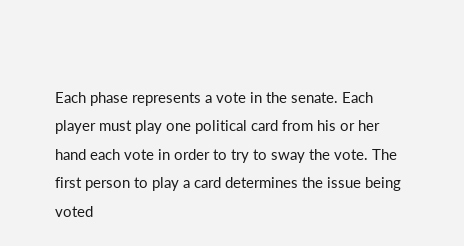Each phase represents a vote in the senate. Each player must play one political card from his or her hand each vote in order to try to sway the vote. The first person to play a card determines the issue being voted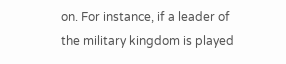on. For instance, if a leader of the military kingdom is played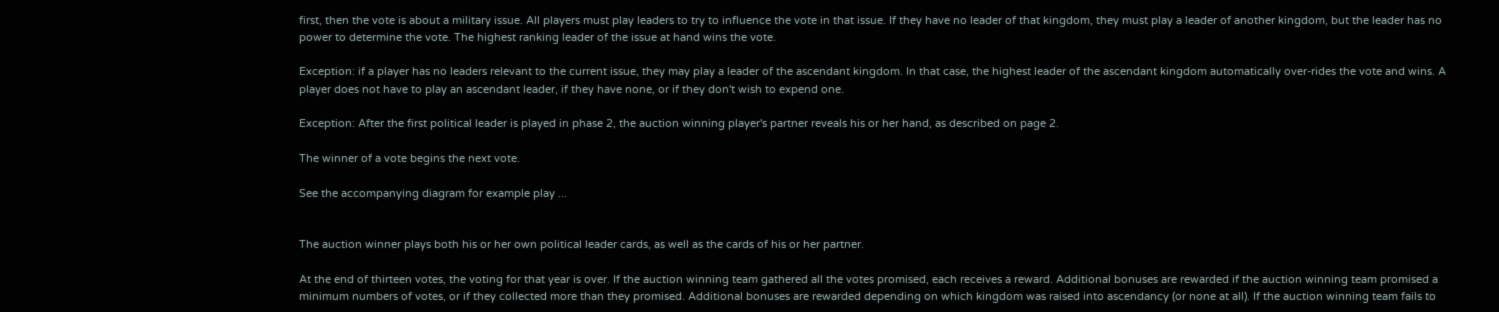first, then the vote is about a military issue. All players must play leaders to try to influence the vote in that issue. If they have no leader of that kingdom, they must play a leader of another kingdom, but the leader has no power to determine the vote. The highest ranking leader of the issue at hand wins the vote.

Exception: if a player has no leaders relevant to the current issue, they may play a leader of the ascendant kingdom. In that case, the highest leader of the ascendant kingdom automatically over-rides the vote and wins. A player does not have to play an ascendant leader, if they have none, or if they don't wish to expend one.

Exception: After the first political leader is played in phase 2, the auction winning player's partner reveals his or her hand, as described on page 2.

The winner of a vote begins the next vote.

See the accompanying diagram for example play ...


The auction winner plays both his or her own political leader cards, as well as the cards of his or her partner.

At the end of thirteen votes, the voting for that year is over. If the auction winning team gathered all the votes promised, each receives a reward. Additional bonuses are rewarded if the auction winning team promised a minimum numbers of votes, or if they collected more than they promised. Additional bonuses are rewarded depending on which kingdom was raised into ascendancy (or none at all). If the auction winning team fails to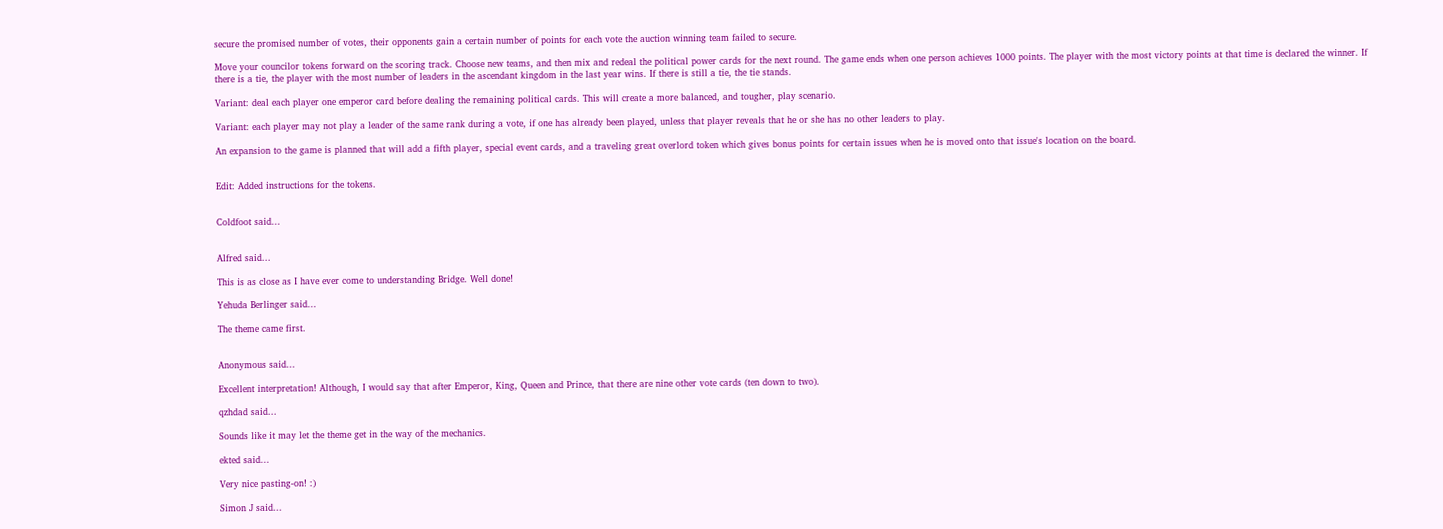secure the promised number of votes, their opponents gain a certain number of points for each vote the auction winning team failed to secure.

Move your councilor tokens forward on the scoring track. Choose new teams, and then mix and redeal the political power cards for the next round. The game ends when one person achieves 1000 points. The player with the most victory points at that time is declared the winner. If there is a tie, the player with the most number of leaders in the ascendant kingdom in the last year wins. If there is still a tie, the tie stands.

Variant: deal each player one emperor card before dealing the remaining political cards. This will create a more balanced, and tougher, play scenario.

Variant: each player may not play a leader of the same rank during a vote, if one has already been played, unless that player reveals that he or she has no other leaders to play.

An expansion to the game is planned that will add a fifth player, special event cards, and a traveling great overlord token which gives bonus points for certain issues when he is moved onto that issue's location on the board.


Edit: Added instructions for the tokens.


Coldfoot said...


Alfred said...

This is as close as I have ever come to understanding Bridge. Well done!

Yehuda Berlinger said...

The theme came first.


Anonymous said...

Excellent interpretation! Although, I would say that after Emperor, King, Queen and Prince, that there are nine other vote cards (ten down to two).

qzhdad said...

Sounds like it may let the theme get in the way of the mechanics.

ekted said...

Very nice pasting-on! :)

Simon J said...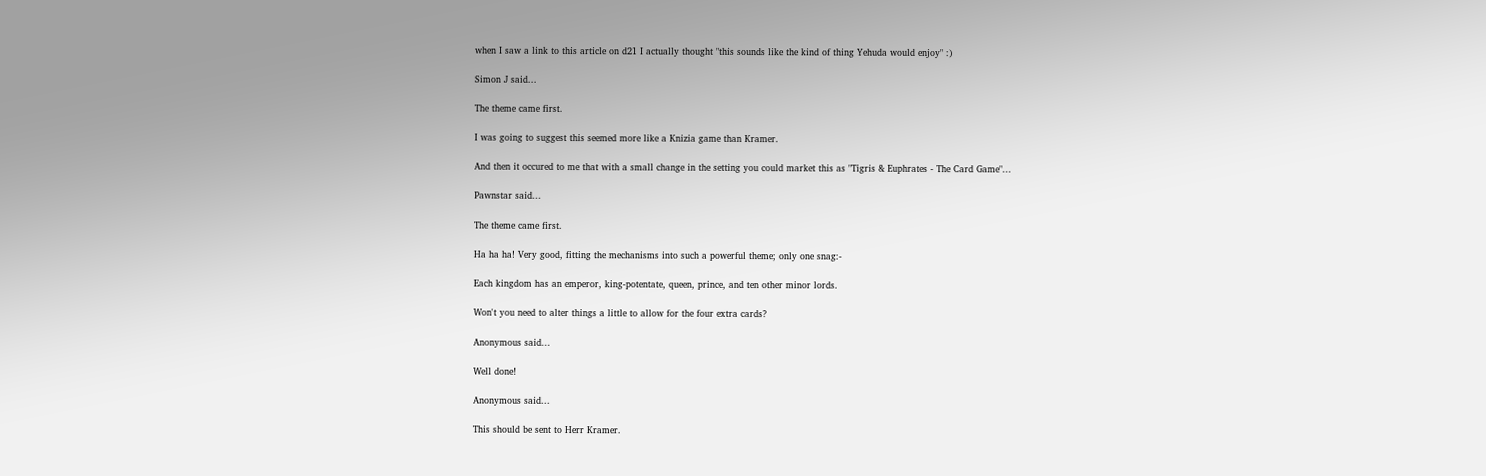when I saw a link to this article on d21 I actually thought "this sounds like the kind of thing Yehuda would enjoy" :)

Simon J said...

The theme came first.

I was going to suggest this seemed more like a Knizia game than Kramer.

And then it occured to me that with a small change in the setting you could market this as "Tigris & Euphrates - The Card Game"...

Pawnstar said...

The theme came first.

Ha ha ha! Very good, fitting the mechanisms into such a powerful theme; only one snag:-

Each kingdom has an emperor, king-potentate, queen, prince, and ten other minor lords.

Won't you need to alter things a little to allow for the four extra cards?

Anonymous said...

Well done!

Anonymous said...

This should be sent to Herr Kramer.